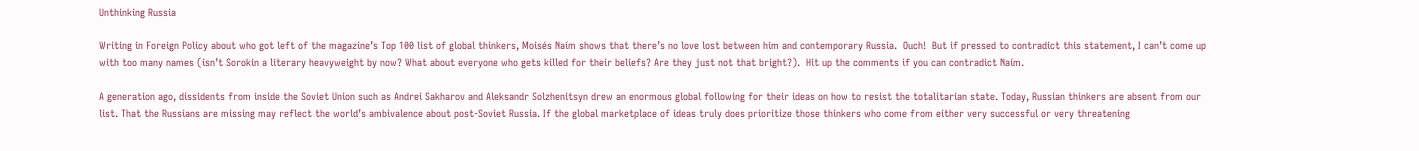Unthinking Russia

Writing in Foreign Policy about who got left of the magazine’s Top 100 list of global thinkers, Moisés Naím shows that there’s no love lost between him and contemporary Russia.  Ouch!  But if pressed to contradict this statement, I can’t come up with too many names (isn’t Sorokin a literary heavyweight by now? What about everyone who gets killed for their beliefs? Are they just not that bright?).  Hit up the comments if you can contradict Naím.

A generation ago, dissidents from inside the Soviet Union such as Andrei Sakharov and Aleksandr Solzhenitsyn drew an enormous global following for their ideas on how to resist the totalitarian state. Today, Russian thinkers are absent from our list. That the Russians are missing may reflect the world’s ambivalence about post-Soviet Russia. If the global marketplace of ideas truly does prioritize those thinkers who come from either very successful or very threatening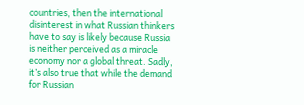countries, then the international disinterest in what Russian thinkers have to say is likely because Russia is neither perceived as a miracle economy nor a global threat. Sadly, it’s also true that while the demand for Russian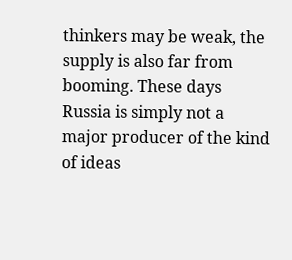thinkers may be weak, the supply is also far from booming. These days Russia is simply not a major producer of the kind of ideas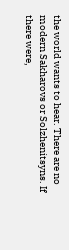the world wants to hear. There are no modern Sakharovs or Solzhenitsyns. If there were,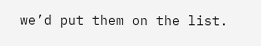we’d put them on the list.